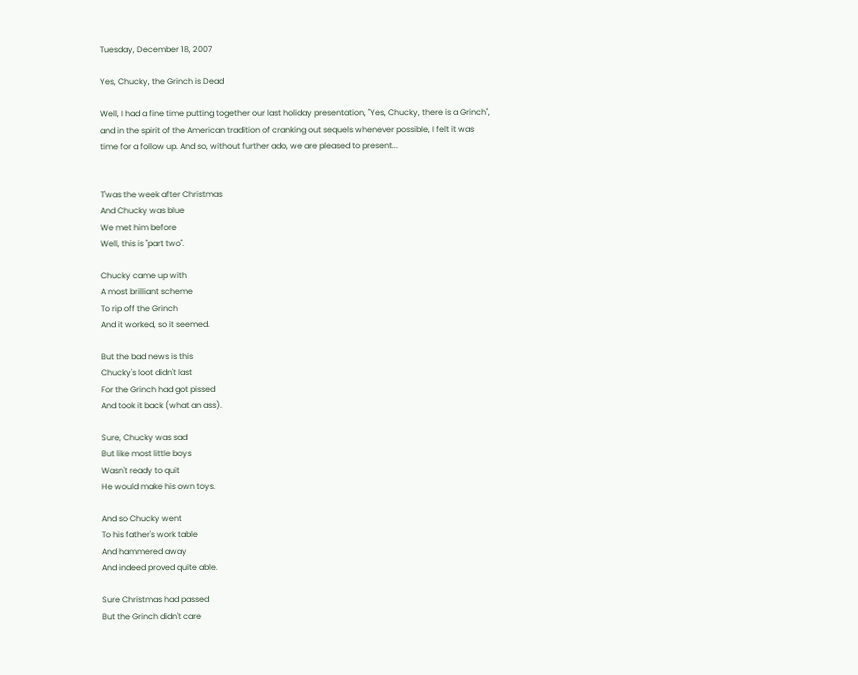Tuesday, December 18, 2007

Yes, Chucky, the Grinch is Dead

Well, I had a fine time putting together our last holiday presentation, "Yes, Chucky, there is a Grinch", and in the spirit of the American tradition of cranking out sequels whenever possible, I felt it was time for a follow up. And so, without further ado, we are pleased to present...


T'was the week after Christmas
And Chucky was blue
We met him before
Well, this is "part two".

Chucky came up with
A most brilliant scheme
To rip off the Grinch
And it worked, so it seemed.

But the bad news is this
Chucky's loot didn't last
For the Grinch had got pissed
And took it back (what an ass).

Sure, Chucky was sad
But like most little boys
Wasn't ready to quit
He would make his own toys.

And so Chucky went
To his father's work table
And hammered away
And indeed proved quite able.

Sure Christmas had passed
But the Grinch didn't care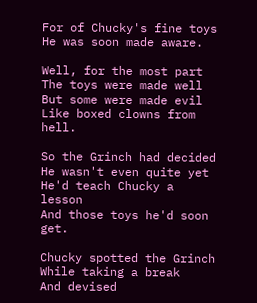For of Chucky's fine toys
He was soon made aware.

Well, for the most part
The toys were made well
But some were made evil
Like boxed clowns from hell.

So the Grinch had decided
He wasn't even quite yet
He'd teach Chucky a lesson
And those toys he'd soon get.

Chucky spotted the Grinch
While taking a break
And devised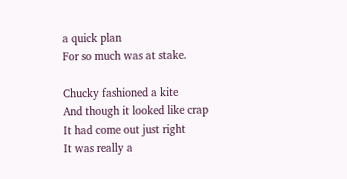a quick plan
For so much was at stake.

Chucky fashioned a kite
And though it looked like crap
It had come out just right
It was really a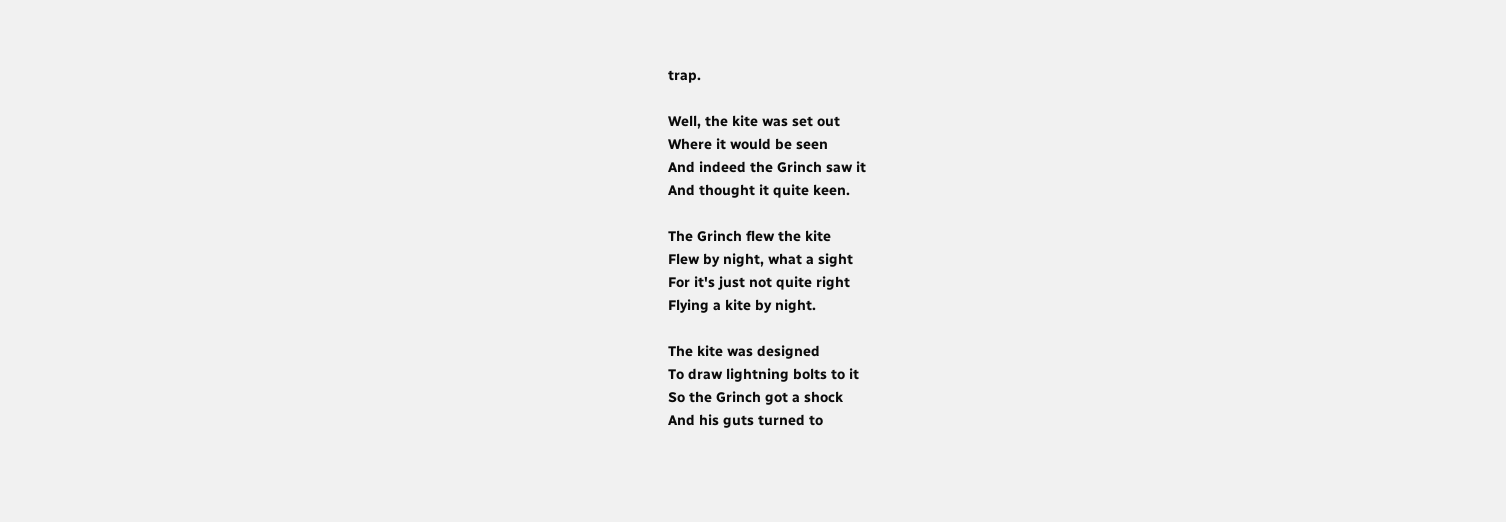trap.

Well, the kite was set out
Where it would be seen
And indeed the Grinch saw it
And thought it quite keen.

The Grinch flew the kite
Flew by night, what a sight
For it's just not quite right
Flying a kite by night.

The kite was designed
To draw lightning bolts to it
So the Grinch got a shock
And his guts turned to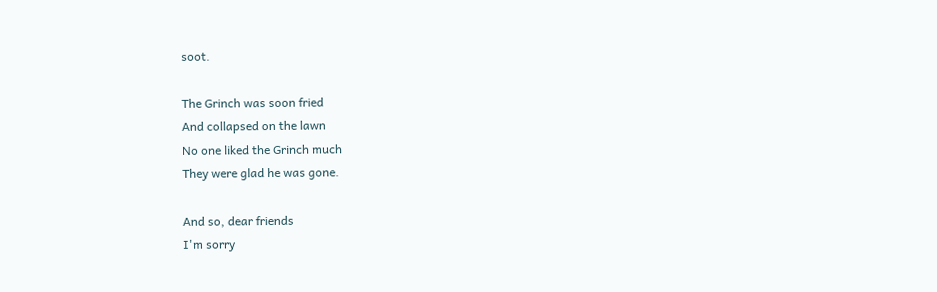soot.

The Grinch was soon fried
And collapsed on the lawn
No one liked the Grinch much
They were glad he was gone.

And so, dear friends
I'm sorry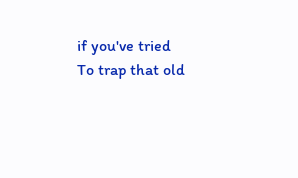if you've tried
To trap that old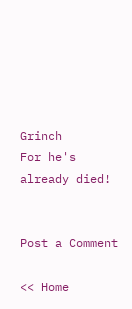Grinch
For he's already died!


Post a Comment

<< Home